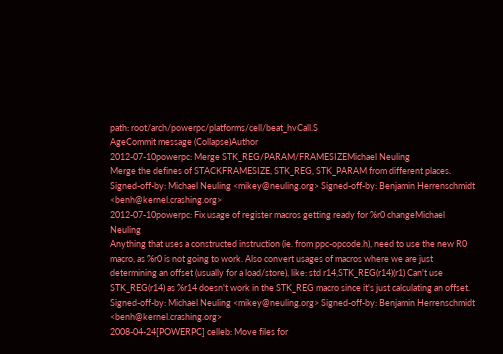path: root/arch/powerpc/platforms/cell/beat_hvCall.S
AgeCommit message (Collapse)Author
2012-07-10powerpc: Merge STK_REG/PARAM/FRAMESIZEMichael Neuling
Merge the defines of STACKFRAMESIZE, STK_REG, STK_PARAM from different places. Signed-off-by: Michael Neuling <mikey@neuling.org> Signed-off-by: Benjamin Herrenschmidt <benh@kernel.crashing.org>
2012-07-10powerpc: Fix usage of register macros getting ready for %r0 changeMichael Neuling
Anything that uses a constructed instruction (ie. from ppc-opcode.h), need to use the new R0 macro, as %r0 is not going to work. Also convert usages of macros where we are just determining an offset (usually for a load/store), like: std r14,STK_REG(r14)(r1) Can't use STK_REG(r14) as %r14 doesn't work in the STK_REG macro since it's just calculating an offset. Signed-off-by: Michael Neuling <mikey@neuling.org> Signed-off-by: Benjamin Herrenschmidt <benh@kernel.crashing.org>
2008-04-24[POWERPC] celleb: Move files for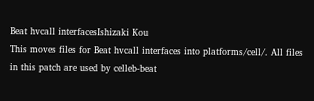Beat hvcall interfacesIshizaki Kou
This moves files for Beat hvcall interfaces into platforms/cell/. All files in this patch are used by celleb-beat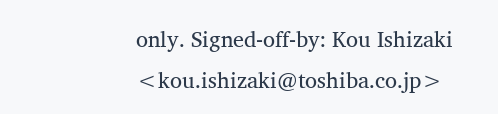only. Signed-off-by: Kou Ishizaki <kou.ishizaki@toshiba.co.jp>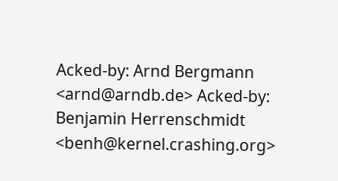Acked-by: Arnd Bergmann <arnd@arndb.de> Acked-by: Benjamin Herrenschmidt <benh@kernel.crashing.org>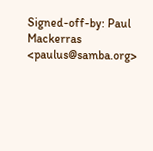Signed-off-by: Paul Mackerras <paulus@samba.org>